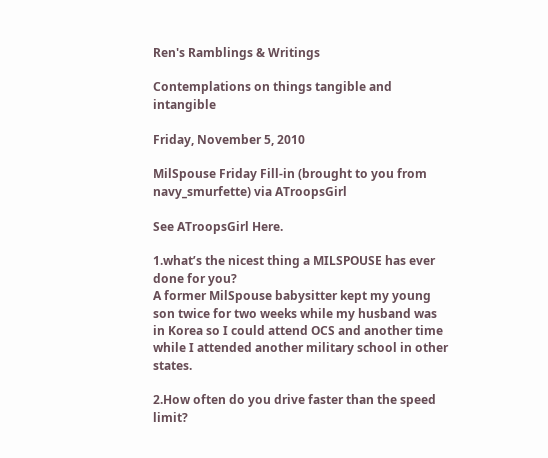Ren's Ramblings & Writings

Contemplations on things tangible and intangible

Friday, November 5, 2010

MilSpouse Friday Fill-in (brought to you from navy_smurfette) via ATroopsGirl

See ATroopsGirl Here.

1.what’s the nicest thing a MILSPOUSE has ever done for you?
A former MilSpouse babysitter kept my young son twice for two weeks while my husband was in Korea so I could attend OCS and another time while I attended another military school in other states.

2.How often do you drive faster than the speed limit?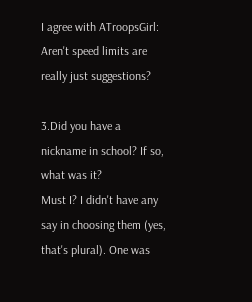I agree with ATroopsGirl: Aren't speed limits are really just suggestions?

3.Did you have a nickname in school? If so, what was it?
Must I? I didn't have any say in choosing them (yes, that's plural). One was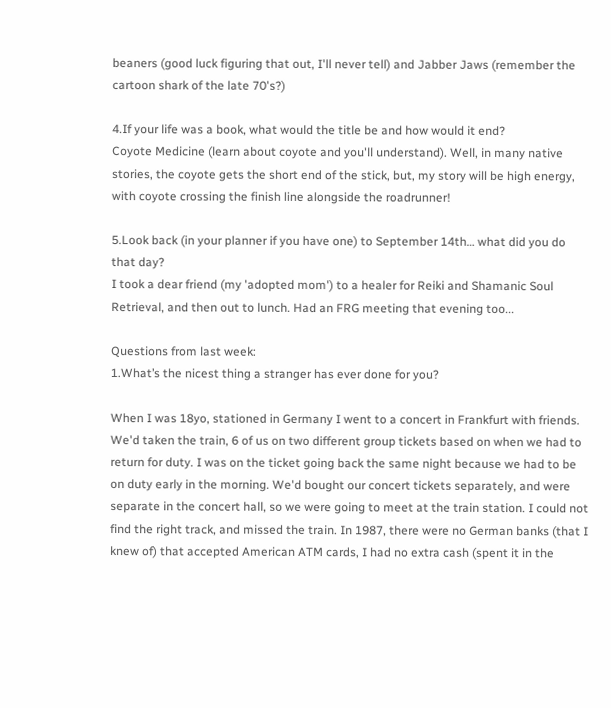beaners (good luck figuring that out, I'll never tell) and Jabber Jaws (remember the cartoon shark of the late 70's?)

4.If your life was a book, what would the title be and how would it end?
Coyote Medicine (learn about coyote and you'll understand). Well, in many native stories, the coyote gets the short end of the stick, but, my story will be high energy, with coyote crossing the finish line alongside the roadrunner!

5.Look back (in your planner if you have one) to September 14th… what did you do that day?
I took a dear friend (my 'adopted mom') to a healer for Reiki and Shamanic Soul Retrieval, and then out to lunch. Had an FRG meeting that evening too...

Questions from last week:
1.What’s the nicest thing a stranger has ever done for you?

When I was 18yo, stationed in Germany I went to a concert in Frankfurt with friends. We'd taken the train, 6 of us on two different group tickets based on when we had to return for duty. I was on the ticket going back the same night because we had to be on duty early in the morning. We'd bought our concert tickets separately, and were separate in the concert hall, so we were going to meet at the train station. I could not find the right track, and missed the train. In 1987, there were no German banks (that I knew of) that accepted American ATM cards, I had no extra cash (spent it in the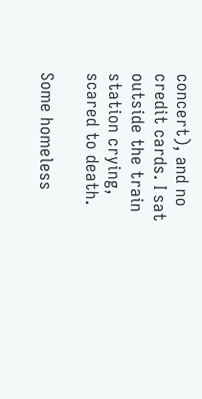concert), and no credit cards. I sat outside the train station crying, scared to death.

Some homeless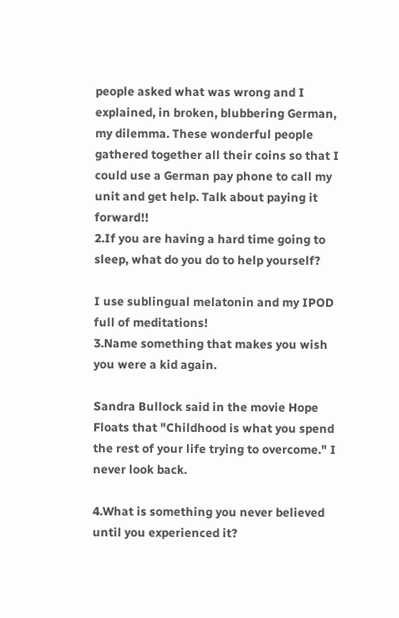people asked what was wrong and I explained, in broken, blubbering German, my dilemma. These wonderful people gathered together all their coins so that I could use a German pay phone to call my unit and get help. Talk about paying it forward!!
2.If you are having a hard time going to sleep, what do you do to help yourself?

I use sublingual melatonin and my IPOD full of meditations!
3.Name something that makes you wish you were a kid again.

Sandra Bullock said in the movie Hope Floats that "Childhood is what you spend the rest of your life trying to overcome." I never look back.

4.What is something you never believed until you experienced it?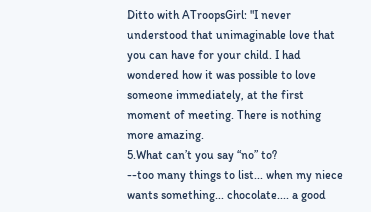Ditto with ATroopsGirl: "I never understood that unimaginable love that you can have for your child. I had wondered how it was possible to love someone immediately, at the first moment of meeting. There is nothing more amazing.
5.What can’t you say “no” to?
--too many things to list... when my niece wants something... chocolate.... a good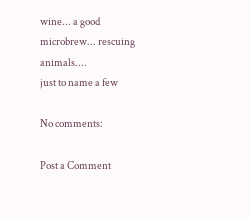wine... a good microbrew... rescuing animals....
just to name a few

No comments:

Post a Comment